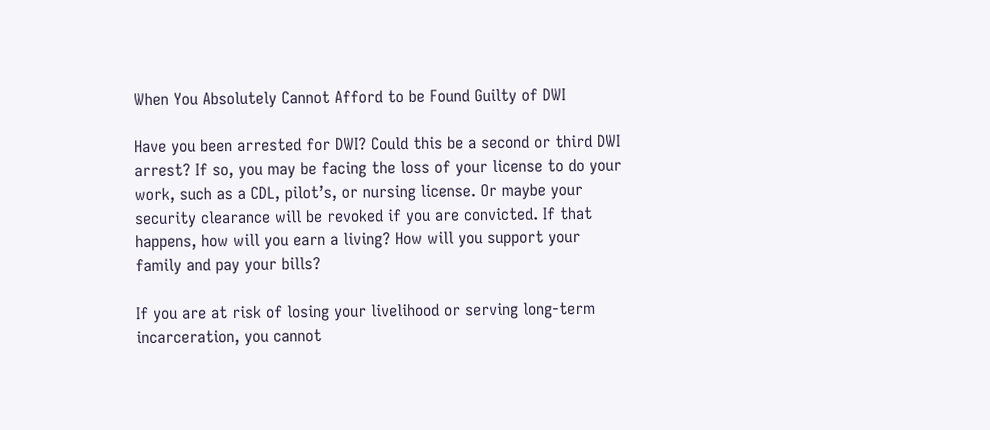When You Absolutely Cannot Afford to be Found Guilty of DWI

Have you been arrested for DWI? Could this be a second or third DWI arrest? If so, you may be facing the loss of your license to do your work, such as a CDL, pilot’s, or nursing license. Or maybe your security clearance will be revoked if you are convicted. If that happens, how will you earn a living? How will you support your family and pay your bills?

If you are at risk of losing your livelihood or serving long-term incarceration, you cannot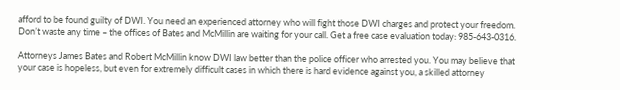afford to be found guilty of DWI. You need an experienced attorney who will fight those DWI charges and protect your freedom. Don’t waste any time – the offices of Bates and McMillin are waiting for your call. Get a free case evaluation today: 985-643-0316.

Attorneys James Bates and Robert McMillin know DWI law better than the police officer who arrested you. You may believe that your case is hopeless, but even for extremely difficult cases in which there is hard evidence against you, a skilled attorney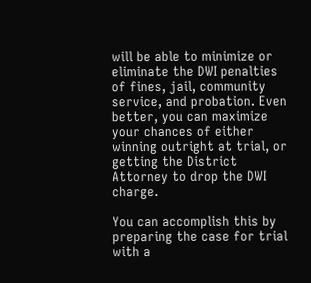will be able to minimize or eliminate the DWI penalties of fines, jail, community service, and probation. Even better, you can maximize your chances of either winning outright at trial, or getting the District Attorney to drop the DWI charge.

You can accomplish this by preparing the case for trial with a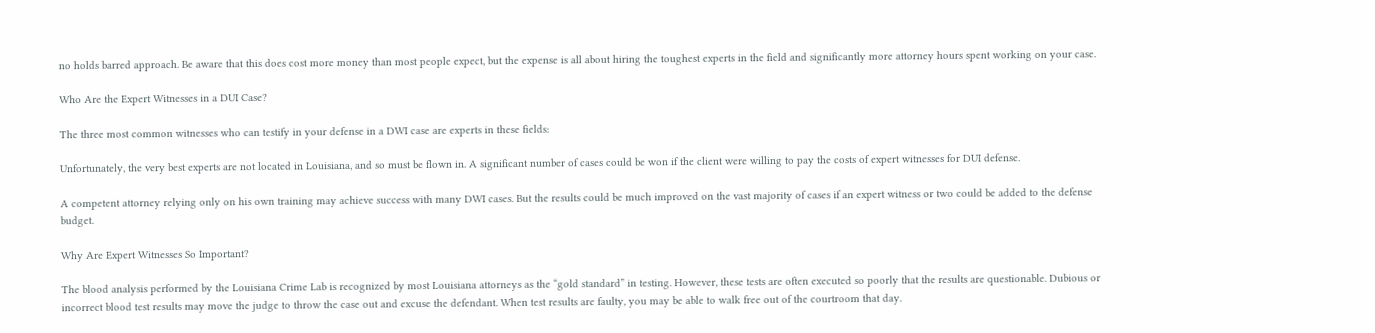no holds barred approach. Be aware that this does cost more money than most people expect, but the expense is all about hiring the toughest experts in the field and significantly more attorney hours spent working on your case.

Who Are the Expert Witnesses in a DUI Case?

The three most common witnesses who can testify in your defense in a DWI case are experts in these fields:

Unfortunately, the very best experts are not located in Louisiana, and so must be flown in. A significant number of cases could be won if the client were willing to pay the costs of expert witnesses for DUI defense.

A competent attorney relying only on his own training may achieve success with many DWI cases. But the results could be much improved on the vast majority of cases if an expert witness or two could be added to the defense budget.

Why Are Expert Witnesses So Important?

The blood analysis performed by the Louisiana Crime Lab is recognized by most Louisiana attorneys as the “gold standard” in testing. However, these tests are often executed so poorly that the results are questionable. Dubious or incorrect blood test results may move the judge to throw the case out and excuse the defendant. When test results are faulty, you may be able to walk free out of the courtroom that day.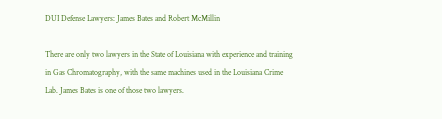DUI Defense Lawyers: James Bates and Robert McMillin

There are only two lawyers in the State of Louisiana with experience and training in Gas Chromatography, with the same machines used in the Louisiana Crime Lab. James Bates is one of those two lawyers.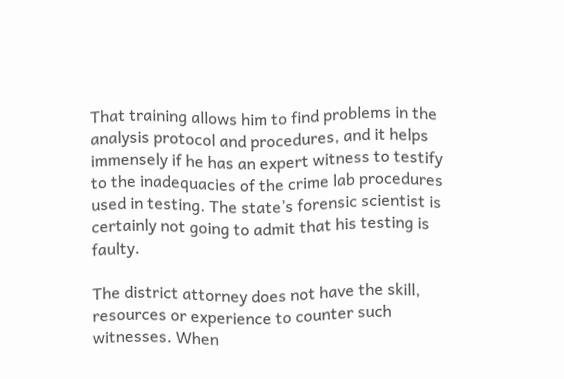That training allows him to find problems in the analysis protocol and procedures, and it helps immensely if he has an expert witness to testify to the inadequacies of the crime lab procedures used in testing. The state’s forensic scientist is certainly not going to admit that his testing is faulty.

The district attorney does not have the skill, resources or experience to counter such witnesses. When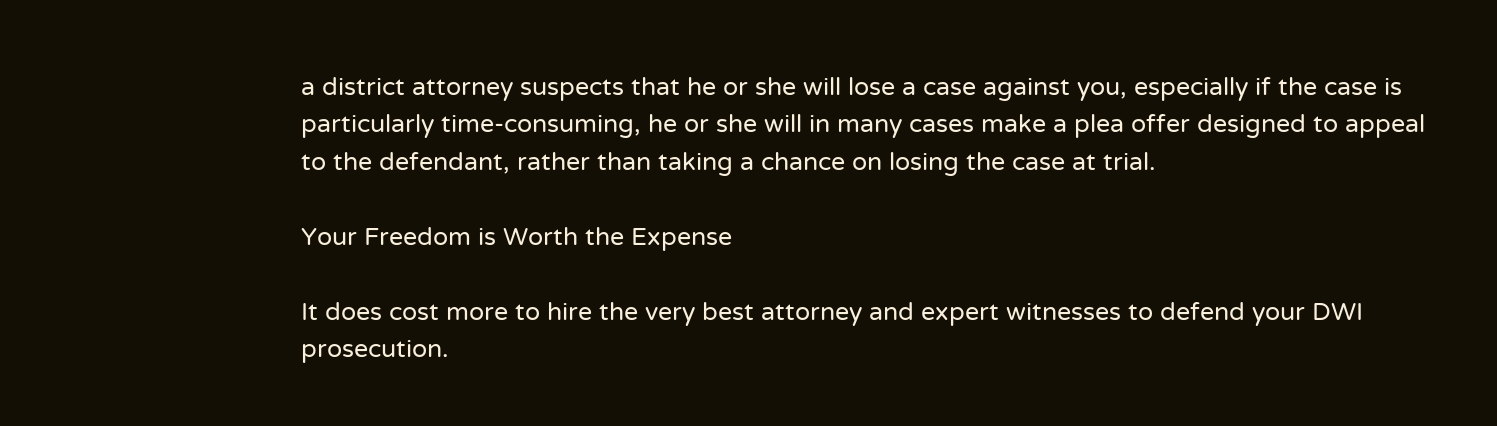a district attorney suspects that he or she will lose a case against you, especially if the case is particularly time-consuming, he or she will in many cases make a plea offer designed to appeal to the defendant, rather than taking a chance on losing the case at trial.

Your Freedom is Worth the Expense

It does cost more to hire the very best attorney and expert witnesses to defend your DWI prosecution.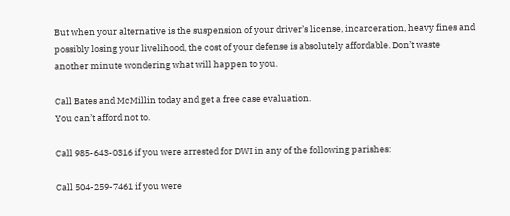But when your alternative is the suspension of your driver’s license, incarceration, heavy fines and possibly losing your livelihood, the cost of your defense is absolutely affordable. Don’t waste another minute wondering what will happen to you.

Call Bates and McMillin today and get a free case evaluation.
You can’t afford not to.

Call 985-643-0316 if you were arrested for DWI in any of the following parishes:

Call 504-259-7461 if you were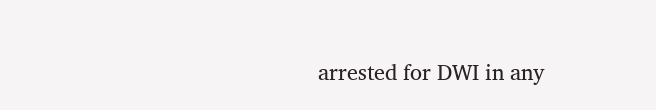arrested for DWI in any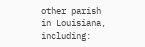other parish in Louisiana, including: